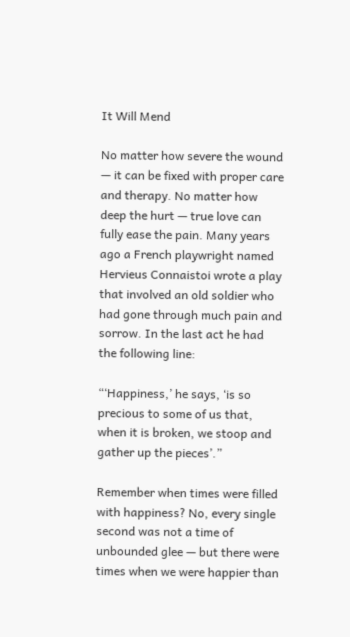It Will Mend

No matter how severe the wound — it can be fixed with proper care and therapy. No matter how deep the hurt — true love can fully ease the pain. Many years ago a French playwright named Hervieus Connaistoi wrote a play that involved an old soldier who had gone through much pain and sorrow. In the last act he had the following line:

“‘Happiness,’ he says, ‘is so precious to some of us that, when it is broken, we stoop and gather up the pieces’.”

Remember when times were filled with happiness? No, every single second was not a time of unbounded glee — but there were times when we were happier than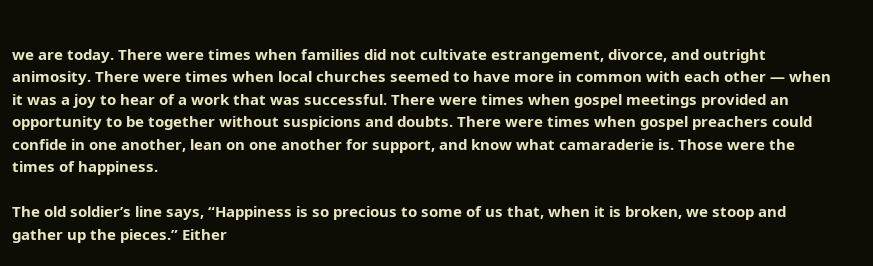we are today. There were times when families did not cultivate estrangement, divorce, and outright animosity. There were times when local churches seemed to have more in common with each other — when it was a joy to hear of a work that was successful. There were times when gospel meetings provided an opportunity to be together without suspicions and doubts. There were times when gospel preachers could confide in one another, lean on one another for support, and know what camaraderie is. Those were the times of happiness.

The old soldier’s line says, “Happiness is so precious to some of us that, when it is broken, we stoop and gather up the pieces.” Either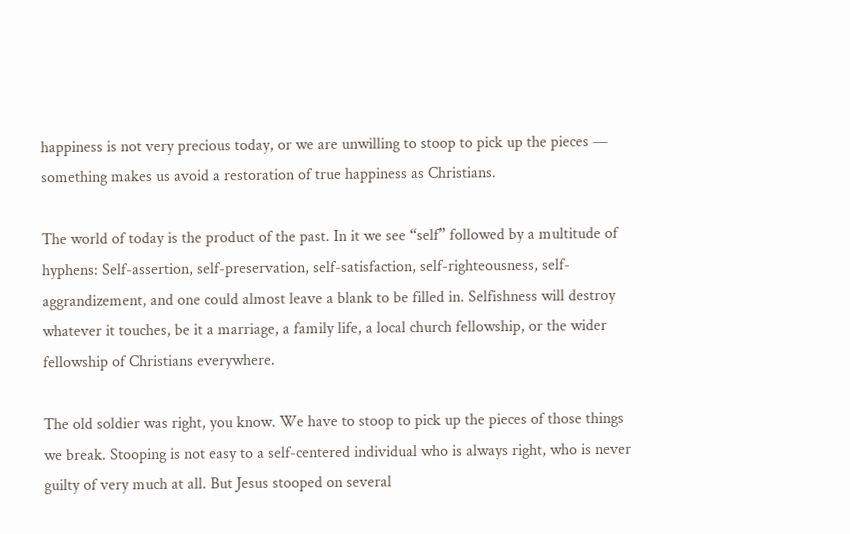happiness is not very precious today, or we are unwilling to stoop to pick up the pieces — something makes us avoid a restoration of true happiness as Christians.

The world of today is the product of the past. In it we see “self” followed by a multitude of hyphens: Self-assertion, self-preservation, self-satisfaction, self-righteousness, self-aggrandizement, and one could almost leave a blank to be filled in. Selfishness will destroy whatever it touches, be it a marriage, a family life, a local church fellowship, or the wider fellowship of Christians everywhere.

The old soldier was right, you know. We have to stoop to pick up the pieces of those things we break. Stooping is not easy to a self-centered individual who is always right, who is never guilty of very much at all. But Jesus stooped on several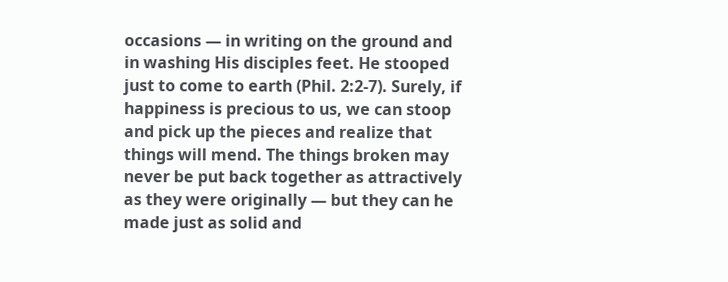occasions — in writing on the ground and in washing His disciples feet. He stooped just to come to earth (Phil. 2:2-7). Surely, if happiness is precious to us, we can stoop and pick up the pieces and realize that things will mend. The things broken may never be put back together as attractively as they were originally — but they can he made just as solid and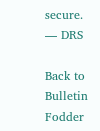secure. — DRS

Back to Bulletin Fodder